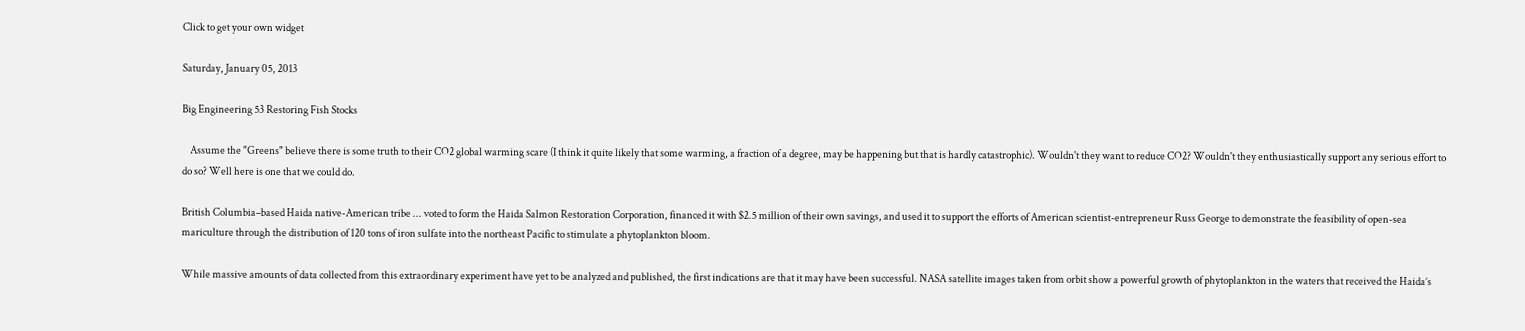Click to get your own widget

Saturday, January 05, 2013

Big Engineering 53 Restoring Fish Stocks

    Assume the "Greens" believe there is some truth to their CO2 global warming scare (I think it quite likely that some warming, a fraction of a degree, may be happening but that is hardly catastrophic). Wouldn't they want to reduce CO2? Wouldn't they enthusiastically support any serious effort to do so? Well here is one that we could do.

British Columbia–based Haida native-American tribe ... voted to form the Haida Salmon Restoration Corporation, financed it with $2.5 million of their own savings, and used it to support the efforts of American scientist-entrepreneur Russ George to demonstrate the feasibility of open-sea mariculture through the distribution of 120 tons of iron sulfate into the northeast Pacific to stimulate a phytoplankton bloom.

While massive amounts of data collected from this extraordinary experiment have yet to be analyzed and published, the first indications are that it may have been successful. NASA satellite images taken from orbit show a powerful growth of phytoplankton in the waters that received the Haida’s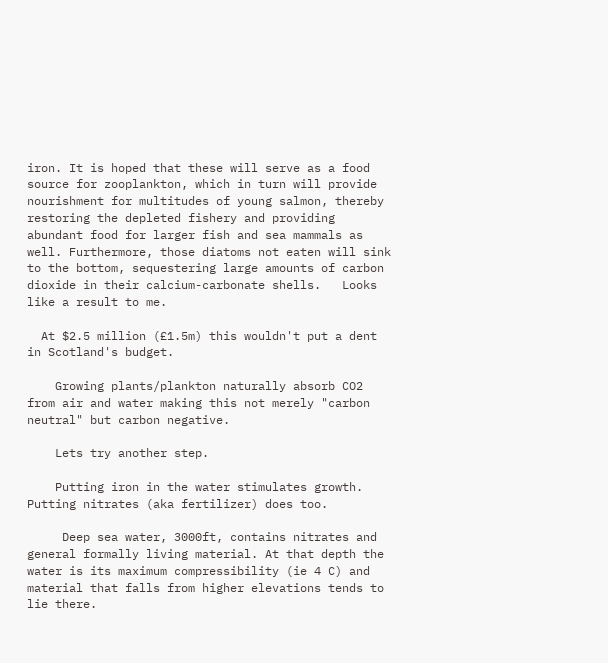iron. It is hoped that these will serve as a food source for zooplankton, which in turn will provide nourishment for multitudes of young salmon, thereby restoring the depleted fishery and providing abundant food for larger fish and sea mammals as well. Furthermore, those diatoms not eaten will sink to the bottom, sequestering large amounts of carbon dioxide in their calcium-carbonate shells.   Looks like a result to me.

  At $2.5 million (£1.5m) this wouldn't put a dent in Scotland's budget.

    Growing plants/plankton naturally absorb CO2 from air and water making this not merely "carbon neutral" but carbon negative.

    Lets try another step.

    Putting iron in the water stimulates growth. Putting nitrates (aka fertilizer) does too.

     Deep sea water, 3000ft, contains nitrates and general formally living material. At that depth the water is its maximum compressibility (ie 4 C) and material that falls from higher elevations tends to lie there.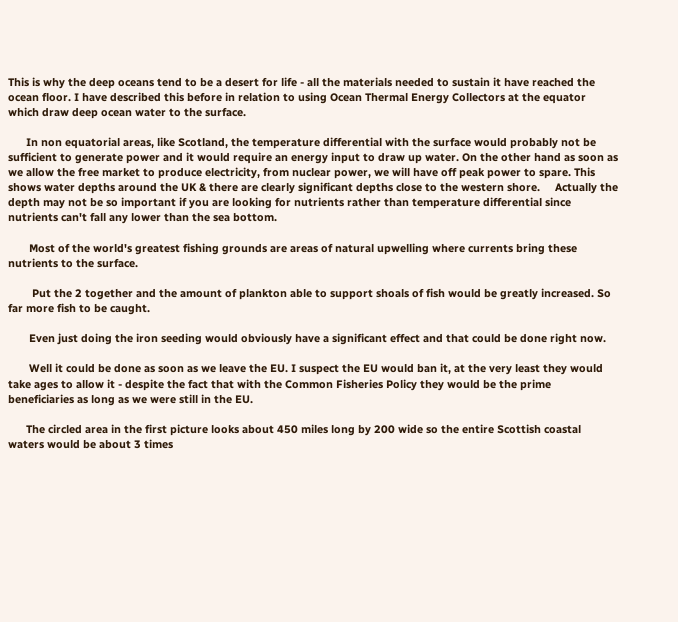This is why the deep oceans tend to be a desert for life - all the materials needed to sustain it have reached the ocean floor. I have described this before in relation to using Ocean Thermal Energy Collectors at the equator which draw deep ocean water to the surface.

      In non equatorial areas, like Scotland, the temperature differential with the surface would probably not be sufficient to generate power and it would require an energy input to draw up water. On the other hand as soon as we allow the free market to produce electricity, from nuclear power, we will have off peak power to spare. This shows water depths around the UK & there are clearly significant depths close to the western shore.     Actually the depth may not be so important if you are looking for nutrients rather than temperature differential since nutrients can't fall any lower than the sea bottom.

       Most of the world's greatest fishing grounds are areas of natural upwelling where currents bring these nutrients to the surface.

        Put the 2 together and the amount of plankton able to support shoals of fish would be greatly increased. So far more fish to be caught.

       Even just doing the iron seeding would obviously have a significant effect and that could be done right now.

       Well it could be done as soon as we leave the EU. I suspect the EU would ban it, at the very least they would take ages to allow it - despite the fact that with the Common Fisheries Policy they would be the prime beneficiaries as long as we were still in the EU.

      The circled area in the first picture looks about 450 miles long by 200 wide so the entire Scottish coastal waters would be about 3 times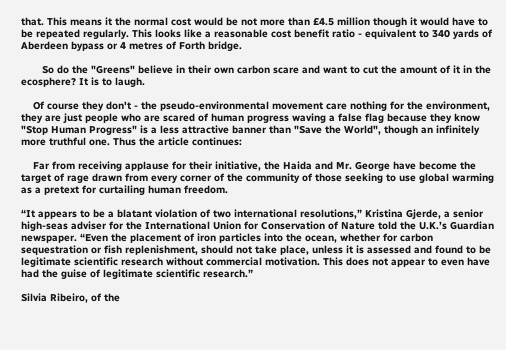that. This means it the normal cost would be not more than £4.5 million though it would have to be repeated regularly. This looks like a reasonable cost benefit ratio - equivalent to 340 yards of Aberdeen bypass or 4 metres of Forth bridge.

       So do the "Greens" believe in their own carbon scare and want to cut the amount of it in the ecosphere? It is to laugh.

    Of course they don't - the pseudo-environmental movement care nothing for the environment, they are just people who are scared of human progress waving a false flag because they know "Stop Human Progress" is a less attractive banner than "Save the World", though an infinitely more truthful one. Thus the article continues:

    Far from receiving applause for their initiative, the Haida and Mr. George have become the target of rage drawn from every corner of the community of those seeking to use global warming as a pretext for curtailing human freedom.

“It appears to be a blatant violation of two international resolutions,” Kristina Gjerde, a senior high-seas adviser for the International Union for Conservation of Nature told the U.K.’s Guardian newspaper. “Even the placement of iron particles into the ocean, whether for carbon sequestration or fish replenishment, should not take place, unless it is assessed and found to be legitimate scientific research without commercial motivation. This does not appear to even have had the guise of legitimate scientific research.”

Silvia Ribeiro, of the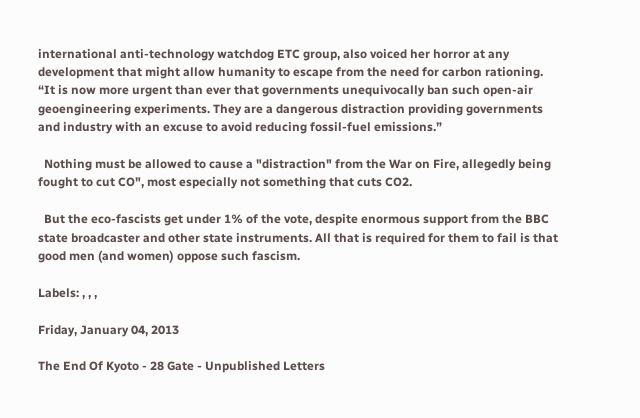international anti-technology watchdog ETC group, also voiced her horror at any development that might allow humanity to escape from the need for carbon rationing. “It is now more urgent than ever that governments unequivocally ban such open-air geoengineering experiments. They are a dangerous distraction providing governments and industry with an excuse to avoid reducing fossil-fuel emissions.”

  Nothing must be allowed to cause a "distraction" from the War on Fire, allegedly being fought to cut CO", most especially not something that cuts CO2.

  But the eco-fascists get under 1% of the vote, despite enormous support from the BBC state broadcaster and other state instruments. All that is required for them to fail is that good men (and women) oppose such fascism.

Labels: , , ,

Friday, January 04, 2013

The End Of Kyoto - 28 Gate - Unpublished Letters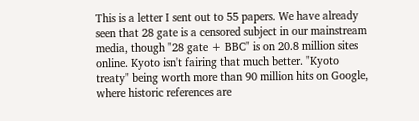This is a letter I sent out to 55 papers. We have already seen that 28 gate is a censored subject in our mainstream media, though "28 gate + BBC" is on 20.8 million sites online. Kyoto isn't fairing that much better. "Kyoto treaty" being worth more than 90 million hits on Google, where historic references are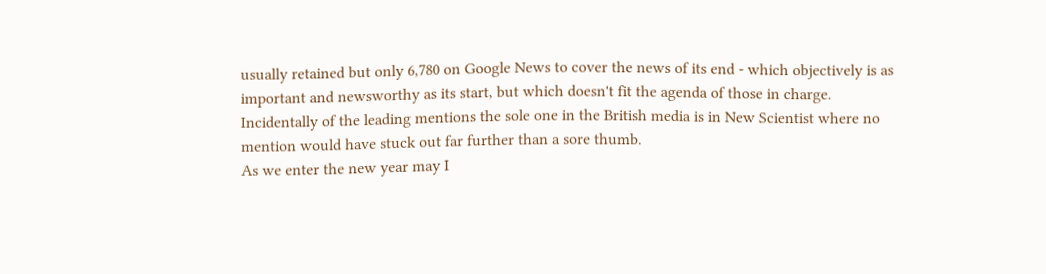usually retained but only 6,780 on Google News to cover the news of its end - which objectively is as important and newsworthy as its start, but which doesn't fit the agenda of those in charge. Incidentally of the leading mentions the sole one in the British media is in New Scientist where no mention would have stuck out far further than a sore thumb.
As we enter the new year may I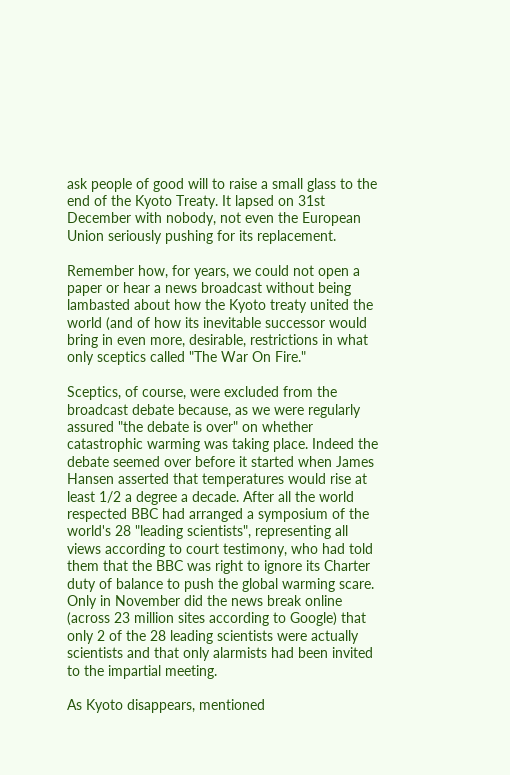ask people of good will to raise a small glass to the end of the Kyoto Treaty. It lapsed on 31st December with nobody, not even the European Union seriously pushing for its replacement.

Remember how, for years, we could not open a paper or hear a news broadcast without being lambasted about how the Kyoto treaty united the world (and of how its inevitable successor would bring in even more, desirable, restrictions in what only sceptics called "The War On Fire."

Sceptics, of course, were excluded from the broadcast debate because, as we were regularly assured "the debate is over" on whether catastrophic warming was taking place. Indeed the debate seemed over before it started when James Hansen asserted that temperatures would rise at least 1/2 a degree a decade. After all the world respected BBC had arranged a symposium of the world's 28 "leading scientists", representing all views according to court testimony, who had told them that the BBC was right to ignore its Charter duty of balance to push the global warming scare. Only in November did the news break online (across 23 million sites according to Google) that only 2 of the 28 leading scientists were actually scientists and that only alarmists had been invited to the impartial meeting.

As Kyoto disappears, mentioned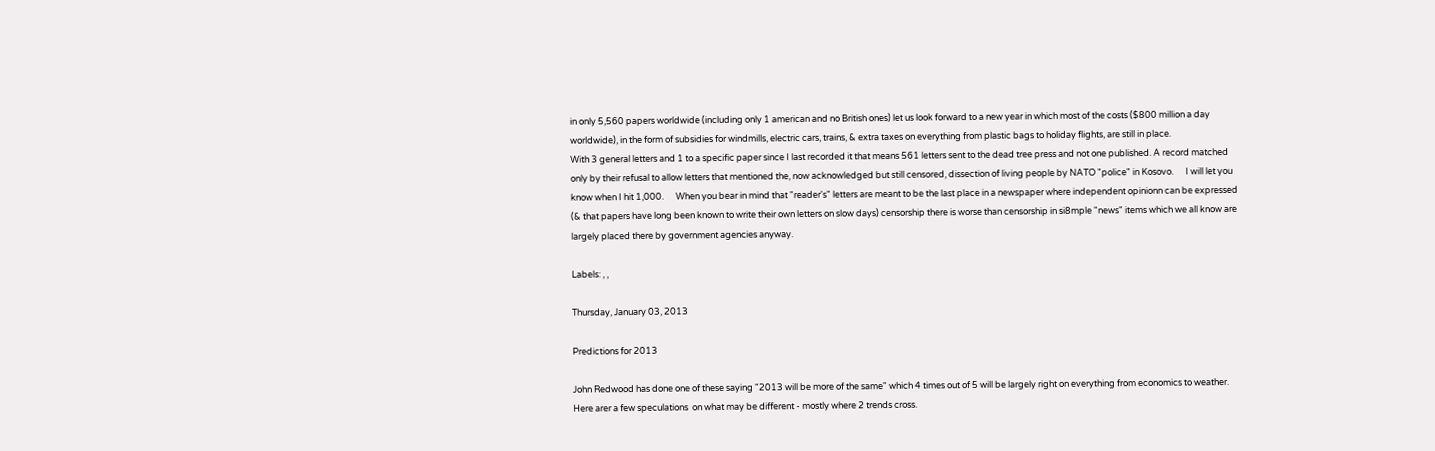in only 5,560 papers worldwide (including only 1 american and no British ones) let us look forward to a new year in which most of the costs ($800 million a day worldwide), in the form of subsidies for windmills, electric cars, trains, & extra taxes on everything from plastic bags to holiday flights, are still in place.
With 3 general letters and 1 to a specific paper since I last recorded it that means 561 letters sent to the dead tree press and not one published. A record matched only by their refusal to allow letters that mentioned the, now acknowledged but still censored, dissection of living people by NATO "police" in Kosovo.      I will let you know when I hit 1,000.      When you bear in mind that "reader's" letters are meant to be the last place in a newspaper where independent opinionn can be expressed (& that papers have long been known to write their own letters on slow days) censorship there is worse than censorship in si8mple "news" items which we all know are largely placed there by government agencies anyway.

Labels: , ,

Thursday, January 03, 2013

Predictions for 2013

John Redwood has done one of these saying "2013 will be more of the same" which 4 times out of 5 will be largely right on everything from economics to weather. Here arer a few speculations  on what may be different - mostly where 2 trends cross.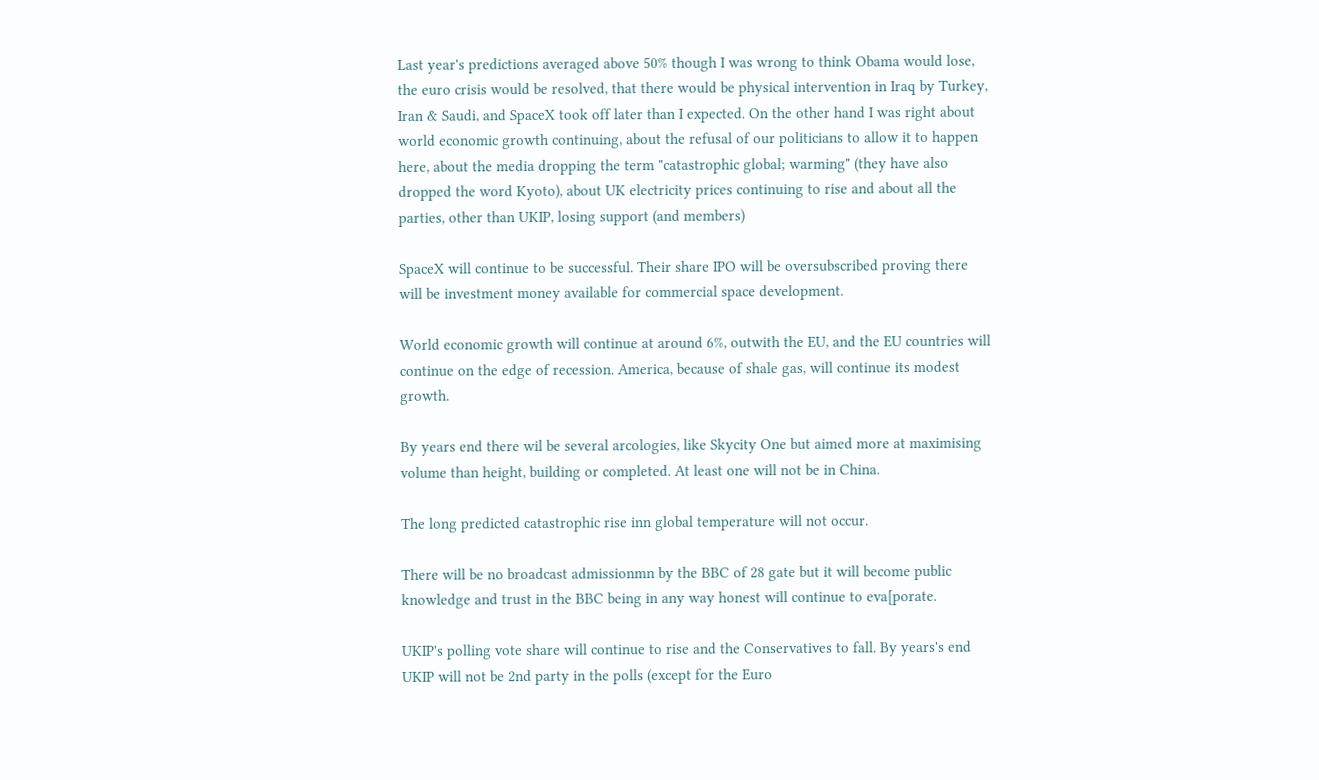Last year's predictions averaged above 50% though I was wrong to think Obama would lose, the euro crisis would be resolved, that there would be physical intervention in Iraq by Turkey, Iran & Saudi, and SpaceX took off later than I expected. On the other hand I was right about world economic growth continuing, about the refusal of our politicians to allow it to happen here, about the media dropping the term "catastrophic global; warming" (they have also dropped the word Kyoto), about UK electricity prices continuing to rise and about all the parties, other than UKIP, losing support (and members)

SpaceX will continue to be successful. Their share IPO will be oversubscribed proving there will be investment money available for commercial space development.

World economic growth will continue at around 6%, outwith the EU, and the EU countries will continue on the edge of recession. America, because of shale gas, will continue its modest growth.

By years end there wil be several arcologies, like Skycity One but aimed more at maximising volume than height, building or completed. At least one will not be in China.

The long predicted catastrophic rise inn global temperature will not occur.

There will be no broadcast admissionmn by the BBC of 28 gate but it will become public knowledge and trust in the BBC being in any way honest will continue to eva[porate.

UKIP's polling vote share will continue to rise and the Conservatives to fall. By years's end UKIP will not be 2nd party in the polls (except for the Euro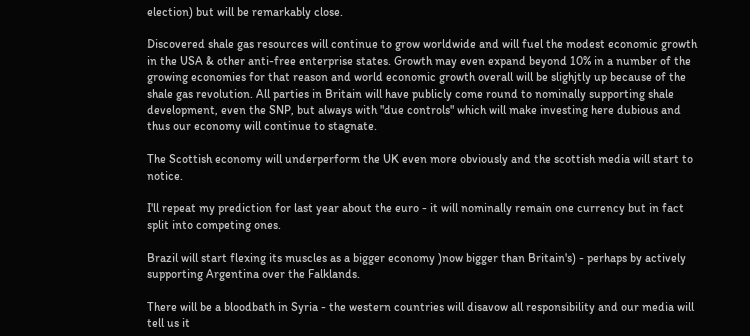election) but will be remarkably close.

Discovered shale gas resources will continue to grow worldwide and will fuel the modest economic growth in the USA & other anti-free enterprise states. Growth may even expand beyond 10% in a number of the growing economies for that reason and world economic growth overall will be slighjtly up because of the shale gas revolution. All parties in Britain will have publicly come round to nominally supporting shale development, even the SNP, but always with "due controls" which will make investing here dubious and thus our economy will continue to stagnate.

The Scottish economy will underperform the UK even more obviously and the scottish media will start to notice.

I'll repeat my prediction for last year about the euro - it will nominally remain one currency but in fact split into competing ones.

Brazil will start flexing its muscles as a bigger economy )now bigger than Britain's) - perhaps by actively supporting Argentina over the Falklands.

There will be a bloodbath in Syria - the western countries will disavow all responsibility and our media will tell us it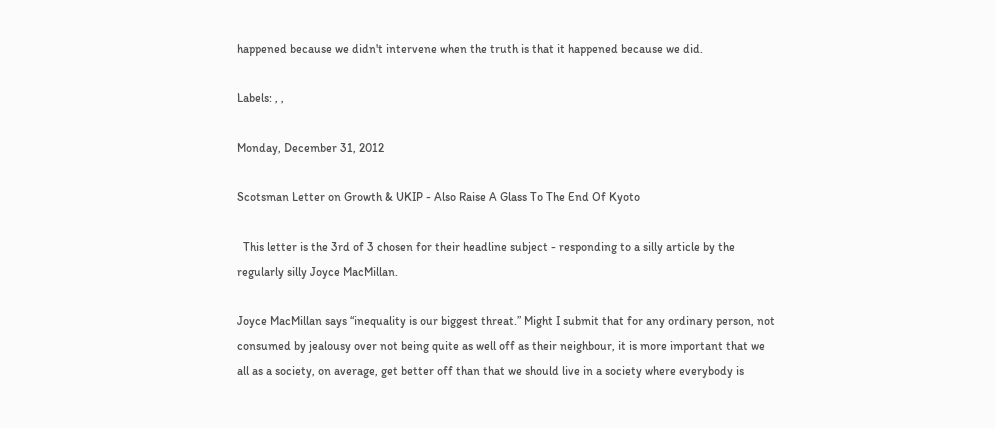happened because we didn't intervene when the truth is that it happened because we did.

Labels: , ,

Monday, December 31, 2012

Scotsman Letter on Growth & UKIP - Also Raise A Glass To The End Of Kyoto

  This letter is the 3rd of 3 chosen for their headline subject - responding to a silly article by the regularly silly Joyce MacMillan.

Joyce MacMillan says “inequality is our biggest threat.” Might I submit that for any ordinary person, not consumed by jealousy over not being quite as well off as their neighbour, it is more important that we all as a society, on average, get better off than that we should live in a society where everybody is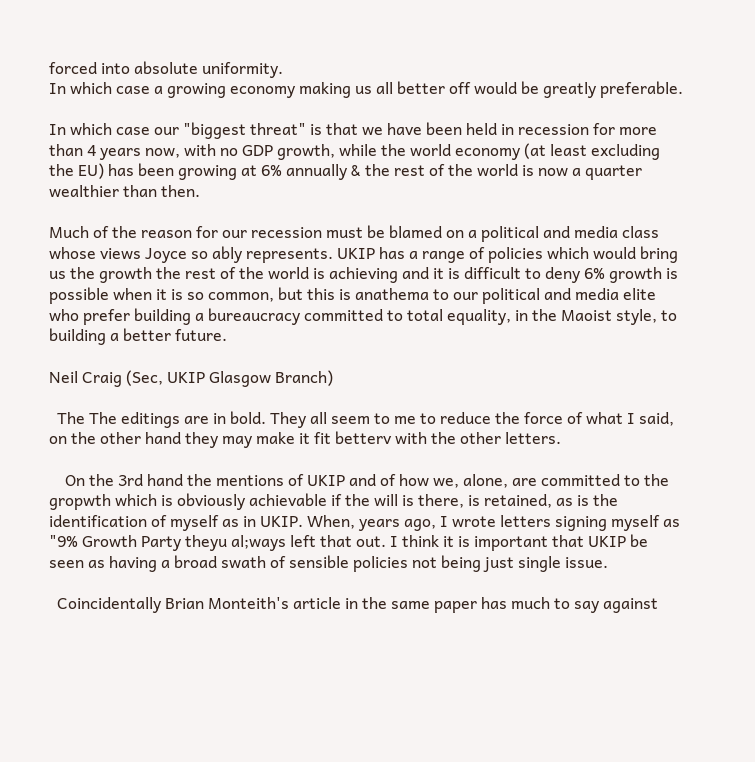forced into absolute uniformity.
In which case a growing economy making us all better off would be greatly preferable.

In which case our "biggest threat" is that we have been held in recession for more than 4 years now, with no GDP growth, while the world economy (at least excluding the EU) has been growing at 6% annually & the rest of the world is now a quarter wealthier than then.

Much of the reason for our recession must be blamed on a political and media class whose views Joyce so ably represents. UKIP has a range of policies which would bring us the growth the rest of the world is achieving and it is difficult to deny 6% growth is possible when it is so common, but this is anathema to our political and media elite who prefer building a bureaucracy committed to total equality, in the Maoist style, to building a better future.

Neil Craig (Sec, UKIP Glasgow Branch)

  The The editings are in bold. They all seem to me to reduce the force of what I said, on the other hand they may make it fit betterv with the other letters.

    On the 3rd hand the mentions of UKIP and of how we, alone, are committed to the gropwth which is obviously achievable if the will is there, is retained, as is the identification of myself as in UKIP. When, years ago, I wrote letters signing myself as "9% Growth Party theyu al;ways left that out. I think it is important that UKIP be seen as having a broad swath of sensible policies not being just single issue.

  Coincidentally Brian Monteith's article in the same paper has much to say against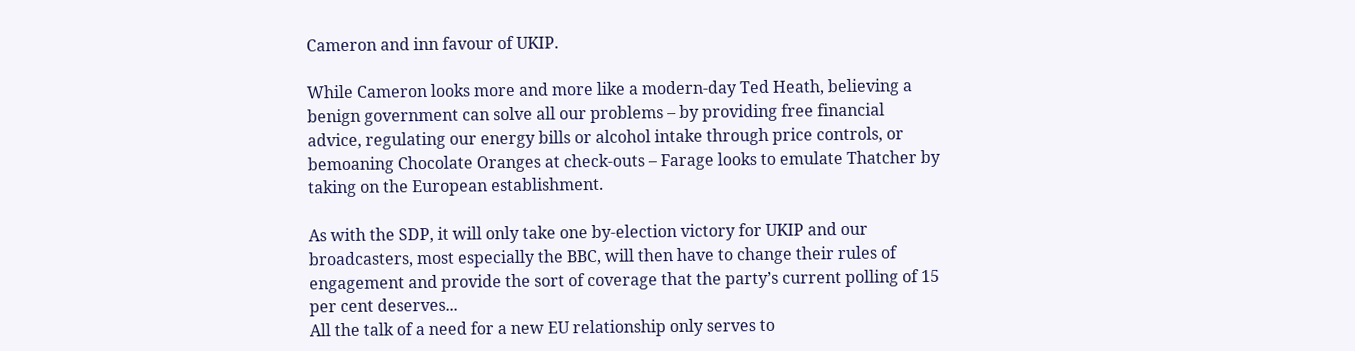Cameron and inn favour of UKIP.

While Cameron looks more and more like a modern-day Ted Heath, believing a benign government can solve all our problems – by providing free financial advice, regulating our energy bills or alcohol intake through price controls, or bemoaning Chocolate Oranges at check-outs – Farage looks to emulate Thatcher by taking on the European establishment.

As with the SDP, it will only take one by-election victory for UKIP and our broadcasters, most especially the BBC, will then have to change their rules of engagement and provide the sort of coverage that the party’s current polling of 15 per cent deserves...
All the talk of a need for a new EU relationship only serves to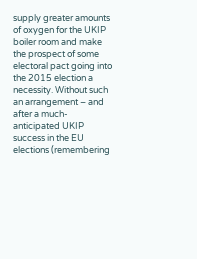supply greater amounts of oxygen for the UKIP boiler room and make the prospect of some electoral pact going into the 2015 election a necessity. Without such an arrangement – and after a much-anticipated UKIP success in the EU elections (remembering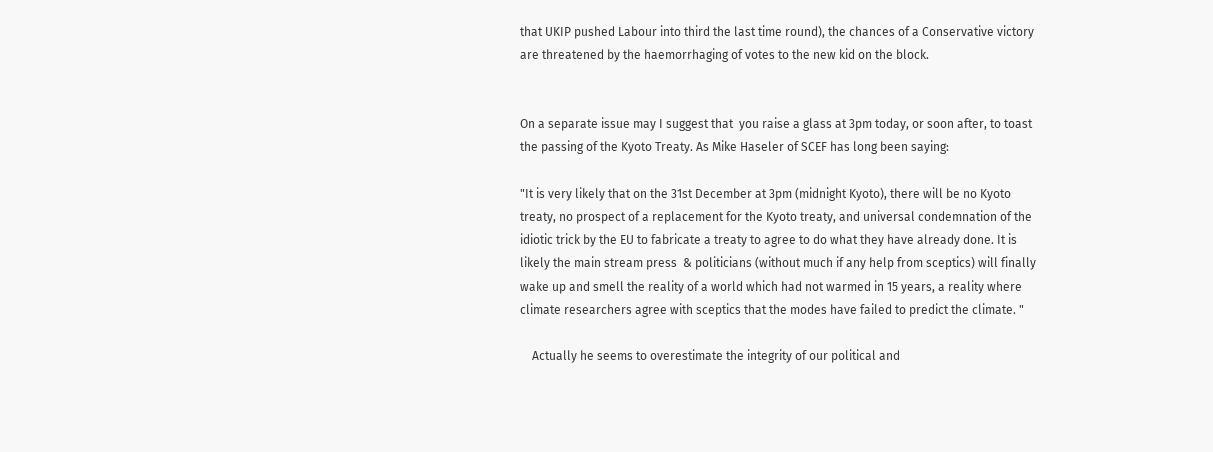that UKIP pushed Labour into third the last time round), the chances of a Conservative victory are threatened by the haemorrhaging of votes to the new kid on the block.


On a separate issue may I suggest that  you raise a glass at 3pm today, or soon after, to toast the passing of the Kyoto Treaty. As Mike Haseler of SCEF has long been saying:

"It is very likely that on the 31st December at 3pm (midnight Kyoto), there will be no Kyoto treaty, no prospect of a replacement for the Kyoto treaty, and universal condemnation of the idiotic trick by the EU to fabricate a treaty to agree to do what they have already done. It is likely the main stream press  & politicians (without much if any help from sceptics) will finally wake up and smell the reality of a world which had not warmed in 15 years, a reality where climate researchers agree with sceptics that the modes have failed to predict the climate. "

    Actually he seems to overestimate the integrity of our political and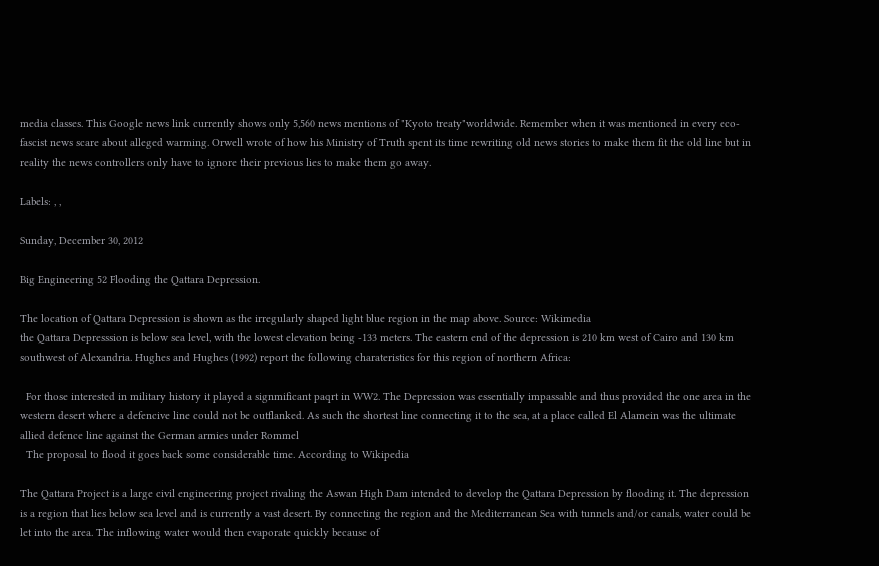media classes. This Google news link currently shows only 5,560 news mentions of "Kyoto treaty"worldwide. Remember when it was mentioned in every eco-fascist news scare about alleged warming. Orwell wrote of how his Ministry of Truth spent its time rewriting old news stories to make them fit the old line but in reality the news controllers only have to ignore their previous lies to make them go away.

Labels: , ,

Sunday, December 30, 2012

Big Engineering 52 Flooding the Qattara Depression.

The location of Qattara Depression is shown as the irregularly shaped light blue region in the map above. Source: Wikimedia
the Qattara Depresssion is below sea level, with the lowest elevation being -133 meters. The eastern end of the depression is 210 km west of Cairo and 130 km southwest of Alexandria. Hughes and Hughes (1992) report the following charateristics for this region of northern Africa:

  For those interested in military history it played a signmificant paqrt in WW2. The Depression was essentially impassable and thus provided the one area in the western desert where a defencive line could not be outflanked. As such the shortest line connecting it to the sea, at a place called El Alamein was the ultimate allied defence line against the German armies under Rommel
  The proposal to flood it goes back some considerable time. According to Wikipedia

The Qattara Project is a large civil engineering project rivaling the Aswan High Dam intended to develop the Qattara Depression by flooding it. The depression is a region that lies below sea level and is currently a vast desert. By connecting the region and the Mediterranean Sea with tunnels and/or canals, water could be let into the area. The inflowing water would then evaporate quickly because of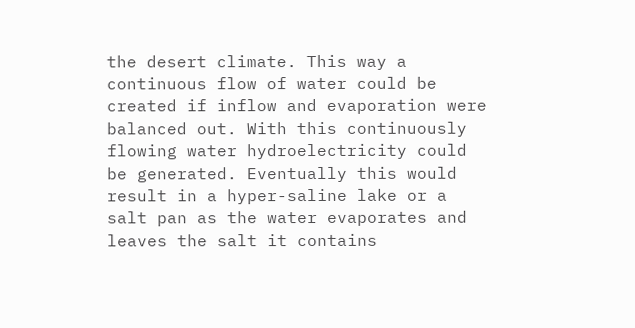the desert climate. This way a continuous flow of water could be created if inflow and evaporation were balanced out. With this continuously flowing water hydroelectricity could be generated. Eventually this would result in a hyper-saline lake or a salt pan as the water evaporates and leaves the salt it contains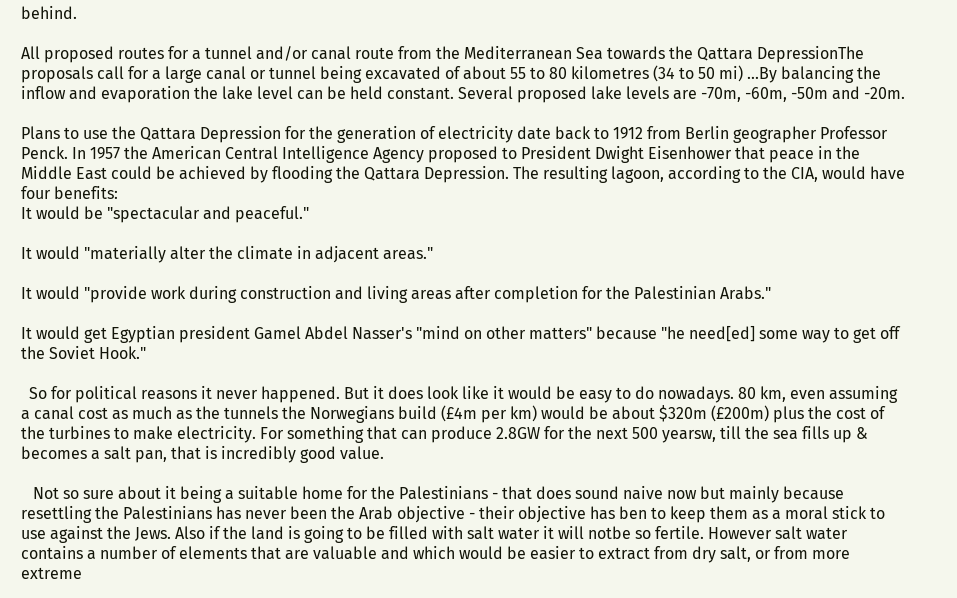behind.

All proposed routes for a tunnel and/or canal route from the Mediterranean Sea towards the Qattara DepressionThe proposals call for a large canal or tunnel being excavated of about 55 to 80 kilometres (34 to 50 mi) ...By balancing the inflow and evaporation the lake level can be held constant. Several proposed lake levels are -70m, -60m, -50m and -20m.

Plans to use the Qattara Depression for the generation of electricity date back to 1912 from Berlin geographer Professor Penck. In 1957 the American Central Intelligence Agency proposed to President Dwight Eisenhower that peace in the Middle East could be achieved by flooding the Qattara Depression. The resulting lagoon, according to the CIA, would have four benefits:
It would be "spectacular and peaceful."

It would "materially alter the climate in adjacent areas."

It would "provide work during construction and living areas after completion for the Palestinian Arabs."

It would get Egyptian president Gamel Abdel Nasser's "mind on other matters" because "he need[ed] some way to get off the Soviet Hook."

  So for political reasons it never happened. But it does look like it would be easy to do nowadays. 80 km, even assuming a canal cost as much as the tunnels the Norwegians build (£4m per km) would be about $320m (£200m) plus the cost of the turbines to make electricity. For something that can produce 2.8GW for the next 500 yearsw, till the sea fills up & becomes a salt pan, that is incredibly good value.

   Not so sure about it being a suitable home for the Palestinians - that does sound naive now but mainly because resettling the Palestinians has never been the Arab objective - their objective has ben to keep them as a moral stick to use against the Jews. Also if the land is going to be filled with salt water it will notbe so fertile. However salt water contains a number of elements that are valuable and which would be easier to extract from dry salt, or from more extreme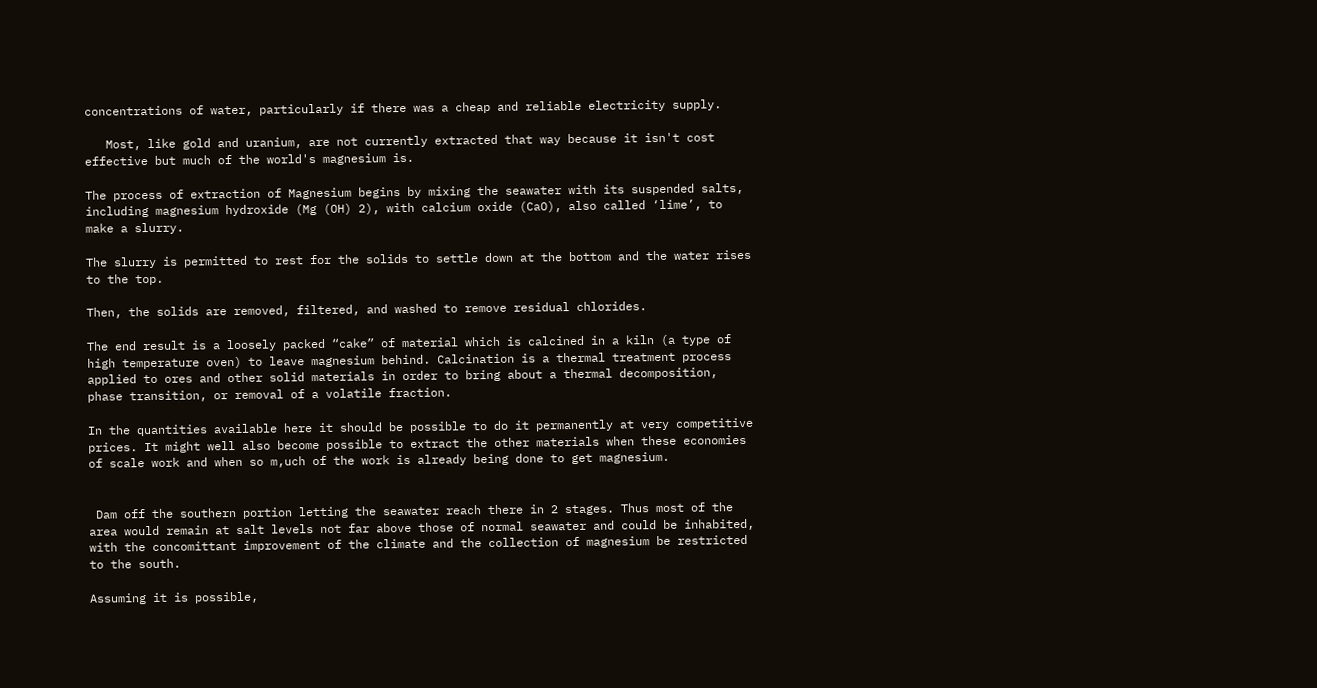concentrations of water, particularly if there was a cheap and reliable electricity supply.

   Most, like gold and uranium, are not currently extracted that way because it isn't cost effective but much of the world's magnesium is.

The process of extraction of Magnesium begins by mixing the seawater with its suspended salts, including magnesium hydroxide (Mg (OH) 2), with calcium oxide (CaO), also called ‘lime’, to make a slurry.

The slurry is permitted to rest for the solids to settle down at the bottom and the water rises to the top.

Then, the solids are removed, filtered, and washed to remove residual chlorides.

The end result is a loosely packed “cake” of material which is calcined in a kiln (a type of high temperature oven) to leave magnesium behind. Calcination is a thermal treatment process applied to ores and other solid materials in order to bring about a thermal decomposition, phase transition, or removal of a volatile fraction.

In the quantities available here it should be possible to do it permanently at very competitive prices. It might well also become possible to extract the other materials when these economies of scale work and when so m,uch of the work is already being done to get magnesium.


 Dam off the southern portion letting the seawater reach there in 2 stages. Thus most of the area would remain at salt levels not far above those of normal seawater and could be inhabited, with the concomittant improvement of the climate and the collection of magnesium be restricted to the south.

Assuming it is possible,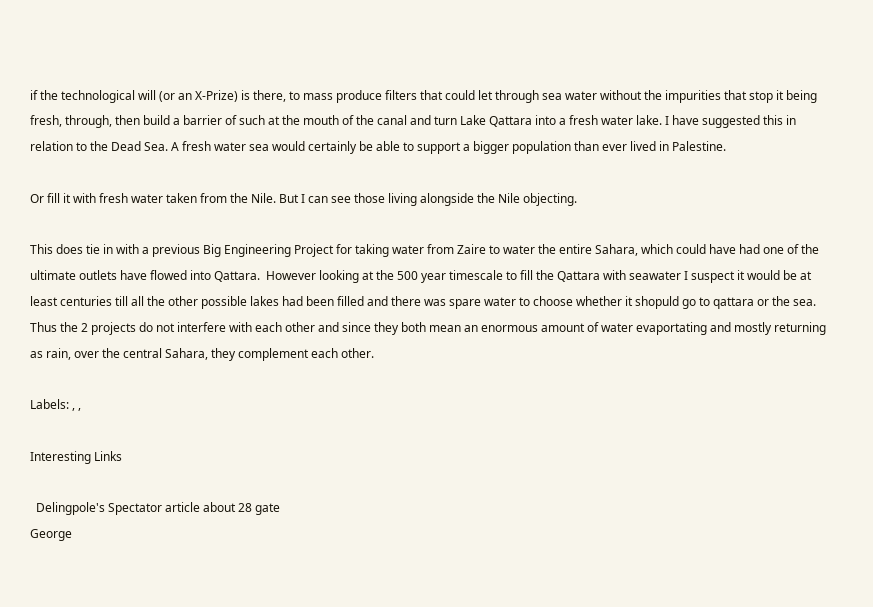if the technological will (or an X-Prize) is there, to mass produce filters that could let through sea water without the impurities that stop it being fresh, through, then build a barrier of such at the mouth of the canal and turn Lake Qattara into a fresh water lake. I have suggested this in relation to the Dead Sea. A fresh water sea would certainly be able to support a bigger population than ever lived in Palestine.

Or fill it with fresh water taken from the Nile. But I can see those living alongside the Nile objecting.

This does tie in with a previous Big Engineering Project for taking water from Zaire to water the entire Sahara, which could have had one of the ultimate outlets have flowed into Qattara.  However looking at the 500 year timescale to fill the Qattara with seawater I suspect it would be at least centuries till all the other possible lakes had been filled and there was spare water to choose whether it shopuld go to qattara or the sea. Thus the 2 projects do not interfere with each other and since they both mean an enormous amount of water evaportating and mostly returning as rain, over the central Sahara, they complement each other.

Labels: , ,

Interesting Links

  Delingpole's Spectator article about 28 gate
George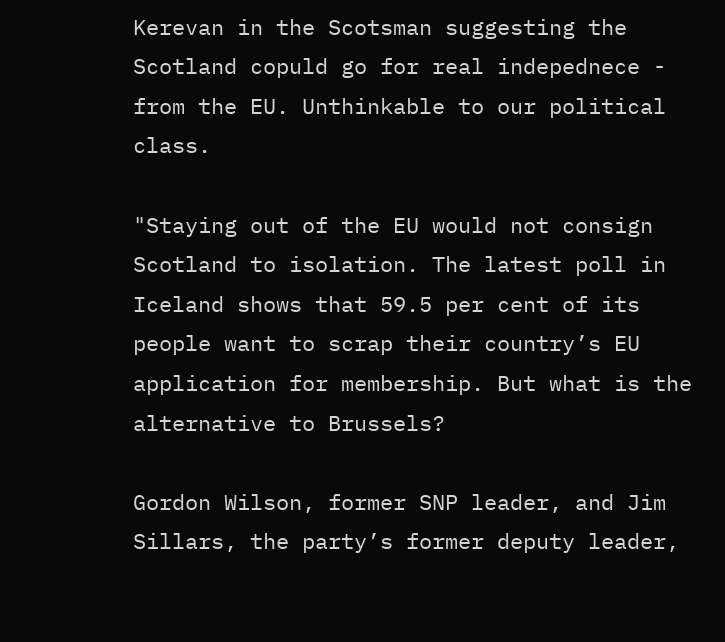Kerevan in the Scotsman suggesting the Scotland copuld go for real indepednece - from the EU. Unthinkable to our political class.

"Staying out of the EU would not consign Scotland to isolation. The latest poll in Iceland shows that 59.5 per cent of its people want to scrap their country’s EU application for membership. But what is the alternative to Brussels?

Gordon Wilson, former SNP leader, and Jim Sillars, the party’s former deputy leader,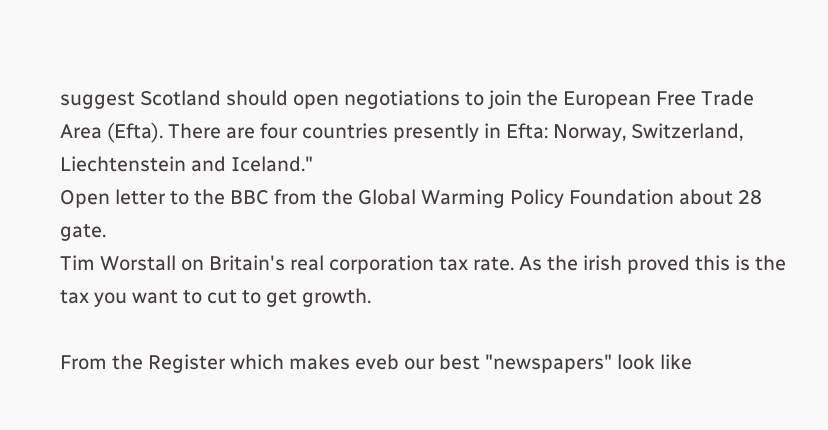suggest Scotland should open negotiations to join the European Free Trade Area (Efta). There are four countries presently in Efta: Norway, Switzerland, Liechtenstein and Iceland."
Open letter to the BBC from the Global Warming Policy Foundation about 28 gate.
Tim Worstall on Britain's real corporation tax rate. As the irish proved this is the tax you want to cut to get growth.

From the Register which makes eveb our best "newspapers" look like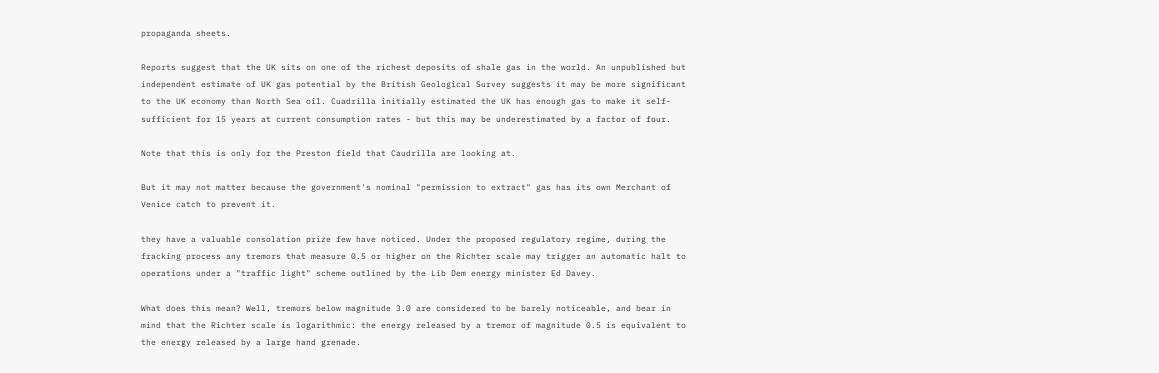propaganda sheets.

Reports suggest that the UK sits on one of the richest deposits of shale gas in the world. An unpublished but independent estimate of UK gas potential by the British Geological Survey suggests it may be more significant to the UK economy than North Sea oil. Cuadrilla initially estimated the UK has enough gas to make it self-sufficient for 15 years at current consumption rates - but this may be underestimated by a factor of four.

Note that this is only for the Preston field that Caudrilla are looking at.

But it may not matter because the government's nominal "permission to extract" gas has its own Merchant of Venice catch to prevent it.

they have a valuable consolation prize few have noticed. Under the proposed regulatory regime, during the fracking process any tremors that measure 0.5 or higher on the Richter scale may trigger an automatic halt to operations under a "traffic light" scheme outlined by the Lib Dem energy minister Ed Davey.

What does this mean? Well, tremors below magnitude 3.0 are considered to be barely noticeable, and bear in mind that the Richter scale is logarithmic: the energy released by a tremor of magnitude 0.5 is equivalent to the energy released by a large hand grenade.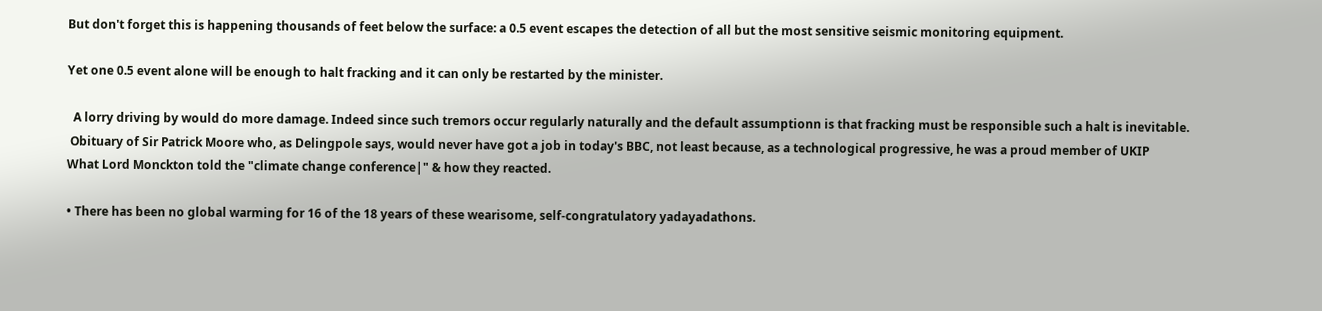But don't forget this is happening thousands of feet below the surface: a 0.5 event escapes the detection of all but the most sensitive seismic monitoring equipment.

Yet one 0.5 event alone will be enough to halt fracking and it can only be restarted by the minister.

  A lorry driving by would do more damage. Indeed since such tremors occur regularly naturally and the default assumptionn is that fracking must be responsible such a halt is inevitable.
 Obituary of Sir Patrick Moore who, as Delingpole says, would never have got a job in today's BBC, not least because, as a technological progressive, he was a proud member of UKIP
What Lord Monckton told the "climate change conference|" & how they reacted.

• There has been no global warming for 16 of the 18 years of these wearisome, self-congratulatory yadayadathons.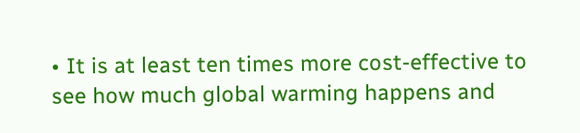• It is at least ten times more cost-effective to see how much global warming happens and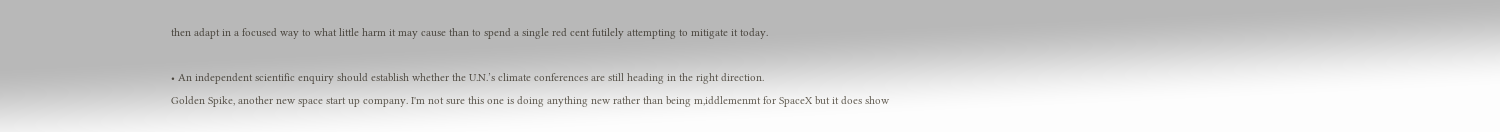then adapt in a focused way to what little harm it may cause than to spend a single red cent futilely attempting to mitigate it today.

• An independent scientific enquiry should establish whether the U.N.’s climate conferences are still heading in the right direction.
Golden Spike, another new space start up company. I'm not sure this one is doing anything new rather than being m,iddlemenmt for SpaceX but it does show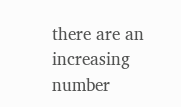there are an increasing number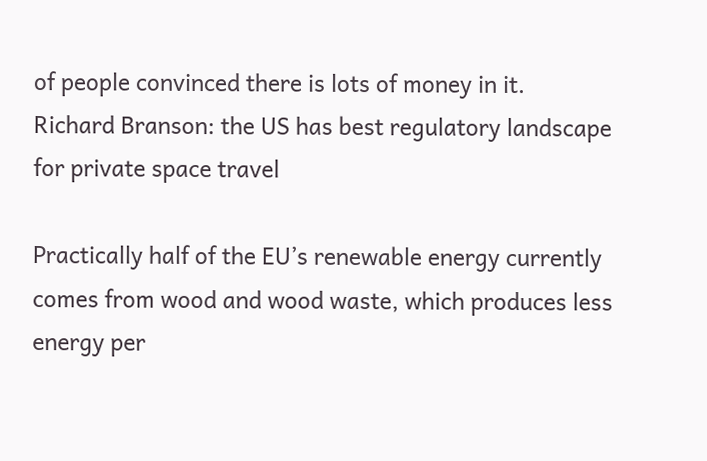of people convinced there is lots of money in it.
Richard Branson: the US has best regulatory landscape for private space travel

Practically half of the EU’s renewable energy currently comes from wood and wood waste, which produces less energy per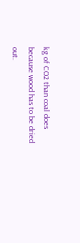kg of CO2 than coal does because wood has to be dried out.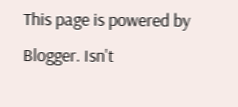This page is powered by Blogger. Isn't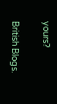yours?

British Blogs.